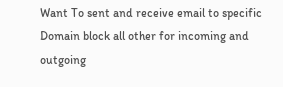Want To sent and receive email to specific Domain block all other for incoming and outgoing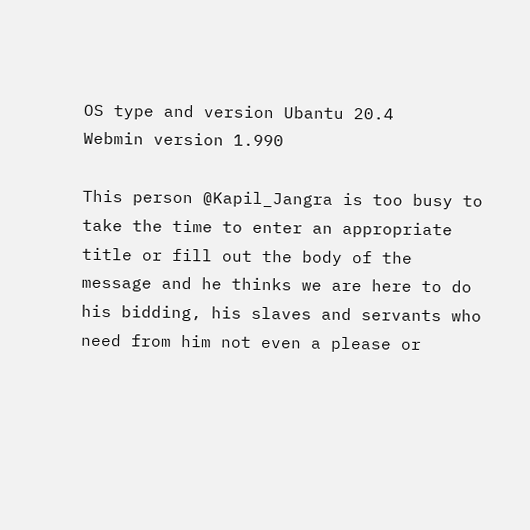OS type and version Ubantu 20.4
Webmin version 1.990

This person @Kapil_Jangra is too busy to take the time to enter an appropriate title or fill out the body of the message and he thinks we are here to do his bidding, his slaves and servants who need from him not even a please or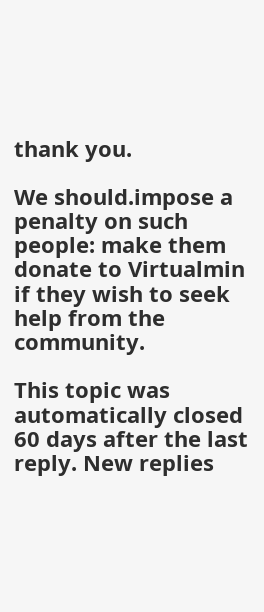thank you.

We should.impose a penalty on such people: make them donate to Virtualmin if they wish to seek help from the community.

This topic was automatically closed 60 days after the last reply. New replies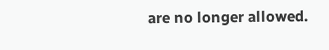are no longer allowed.